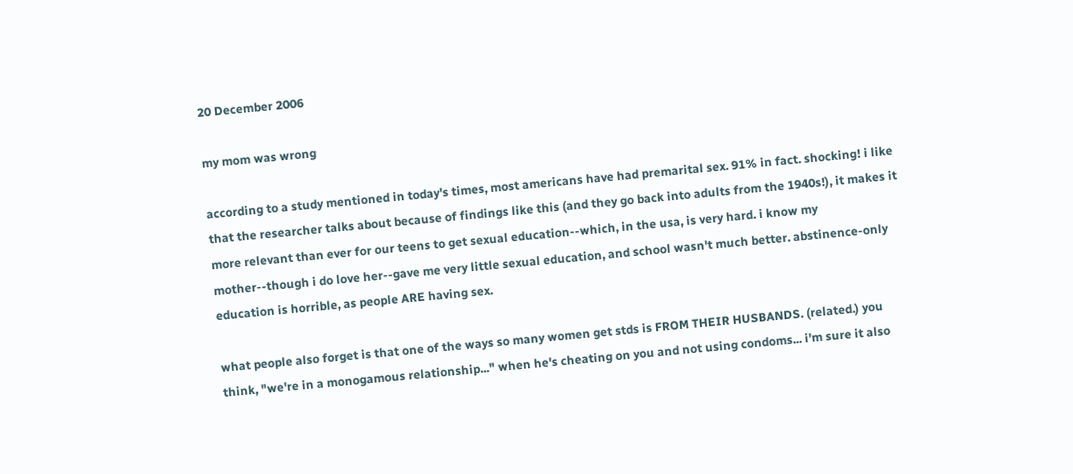20 December 2006

my mom was wrong

according to a study mentioned in today's times, most americans have had premarital sex. 91% in fact. shocking! i like that the researcher talks about because of findings like this (and they go back into adults from the 1940s!), it makes it more relevant than ever for our teens to get sexual education--which, in the usa, is very hard. i know my mother--though i do love her--gave me very little sexual education, and school wasn't much better. abstinence-only education is horrible, as people ARE having sex.

what people also forget is that one of the ways so many women get stds is FROM THEIR HUSBANDS. (related.) you think, "we're in a monogamous relationship..." when he's cheating on you and not using condoms... i'm sure it also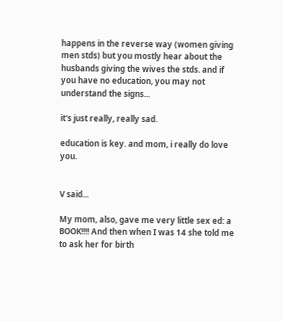happens in the reverse way (women giving men stds) but you mostly hear about the husbands giving the wives the stds. and if you have no education, you may not understand the signs...

it's just really, really sad.

education is key. and mom, i really do love you.


V said...

My mom, also, gave me very little sex ed: a BOOK!!!! And then when I was 14 she told me to ask her for birth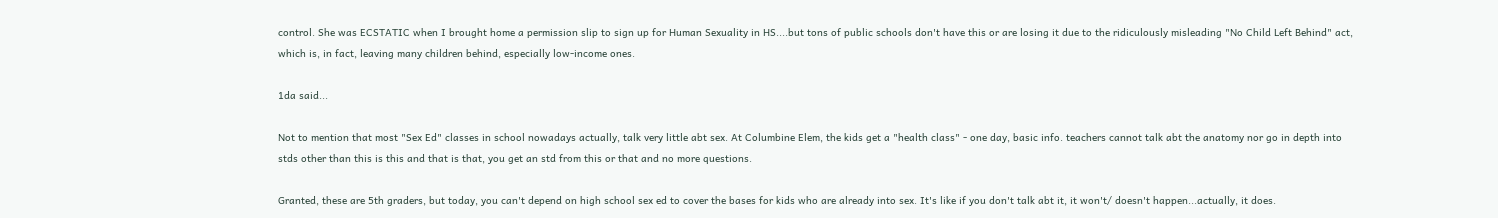control. She was ECSTATIC when I brought home a permission slip to sign up for Human Sexuality in HS....but tons of public schools don't have this or are losing it due to the ridiculously misleading "No Child Left Behind" act, which is, in fact, leaving many children behind, especially low-income ones.

1da said...

Not to mention that most "Sex Ed" classes in school nowadays actually, talk very little abt sex. At Columbine Elem, the kids get a "health class" - one day, basic info. teachers cannot talk abt the anatomy nor go in depth into stds other than this is this and that is that, you get an std from this or that and no more questions.

Granted, these are 5th graders, but today, you can't depend on high school sex ed to cover the bases for kids who are already into sex. It's like if you don't talk abt it, it won't/ doesn't happen...actually, it does.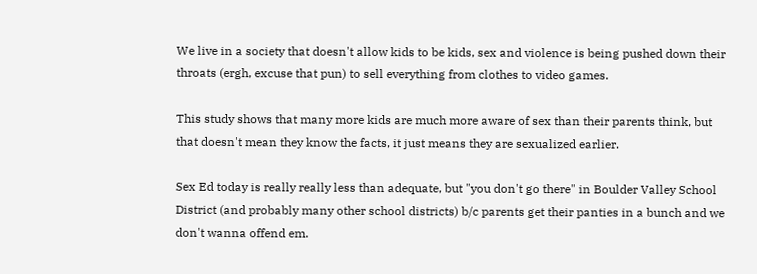We live in a society that doesn't allow kids to be kids, sex and violence is being pushed down their throats (ergh, excuse that pun) to sell everything from clothes to video games.

This study shows that many more kids are much more aware of sex than their parents think, but that doesn't mean they know the facts, it just means they are sexualized earlier.

Sex Ed today is really really less than adequate, but "you don't go there" in Boulder Valley School District (and probably many other school districts) b/c parents get their panties in a bunch and we don't wanna offend em.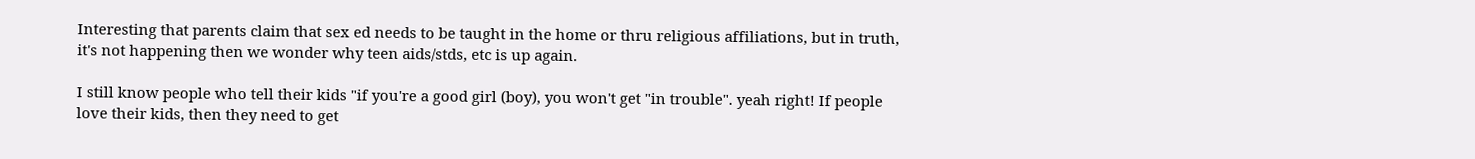Interesting that parents claim that sex ed needs to be taught in the home or thru religious affiliations, but in truth, it's not happening then we wonder why teen aids/stds, etc is up again.

I still know people who tell their kids "if you're a good girl (boy), you won't get "in trouble". yeah right! If people love their kids, then they need to get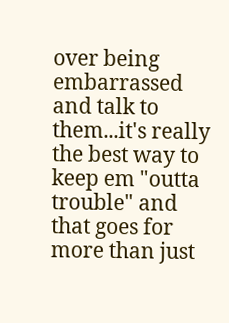over being embarrassed and talk to them...it's really the best way to keep em "outta trouble" and that goes for more than just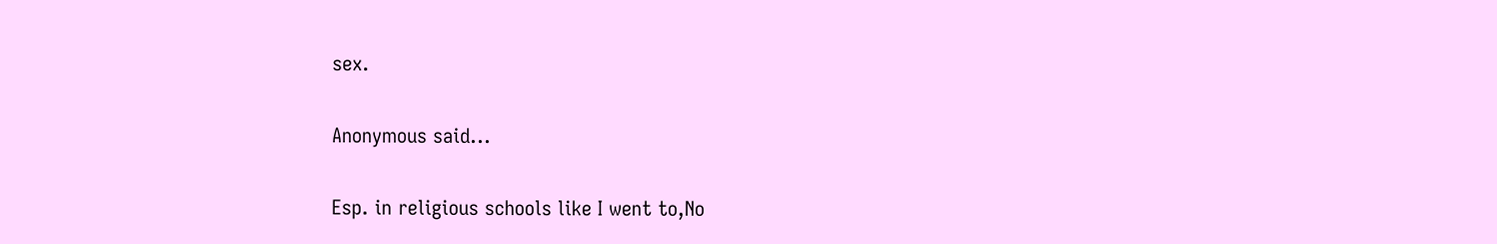sex.

Anonymous said...

Esp. in religious schools like I went to,No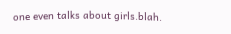one even talks about girls.blah.